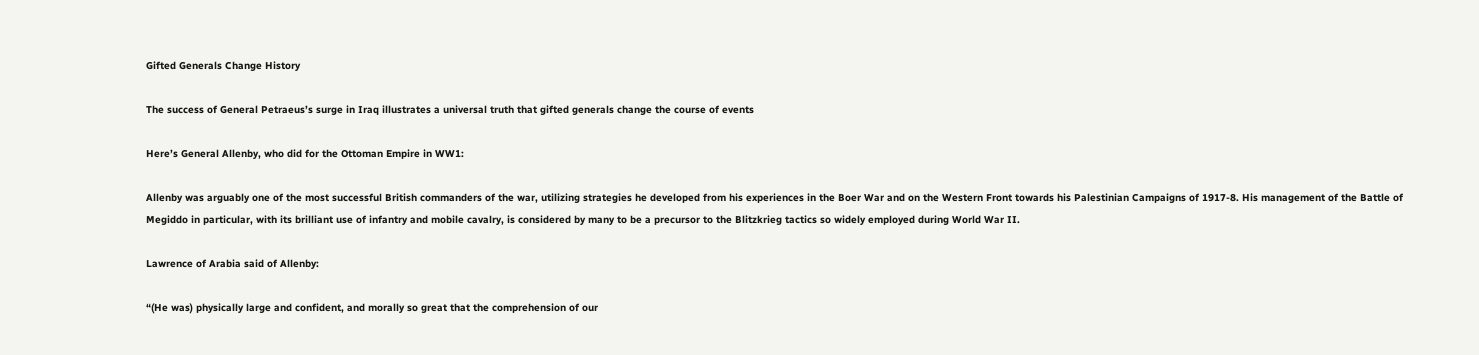Gifted Generals Change History

The success of General Petraeus’s surge in Iraq illustrates a universal truth that gifted generals change the course of events

Here’s General Allenby, who did for the Ottoman Empire in WW1:

Allenby was arguably one of the most successful British commanders of the war, utilizing strategies he developed from his experiences in the Boer War and on the Western Front towards his Palestinian Campaigns of 1917-8. His management of the Battle of Megiddo in particular, with its brilliant use of infantry and mobile cavalry, is considered by many to be a precursor to the Blitzkrieg tactics so widely employed during World War II.

Lawrence of Arabia said of Allenby:

“(He was) physically large and confident, and morally so great that the comprehension of our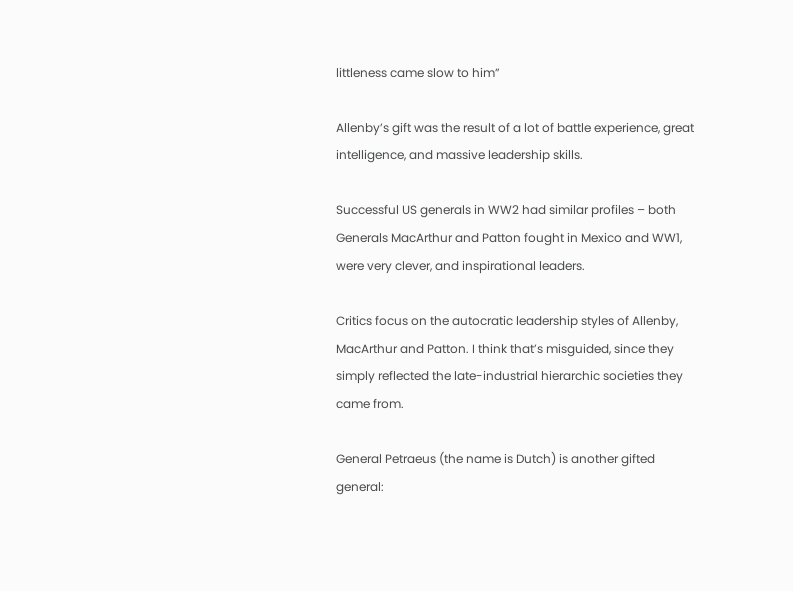littleness came slow to him”

Allenby’s gift was the result of a lot of battle experience, great intelligence, and massive leadership skills.

Successful US generals in WW2 had similar profiles – both Generals MacArthur and Patton fought in Mexico and WW1, were very clever, and inspirational leaders.

Critics focus on the autocratic leadership styles of Allenby, MacArthur and Patton. I think that’s misguided, since they simply reflected the late-industrial hierarchic societies they came from.

General Petraeus (the name is Dutch) is another gifted general: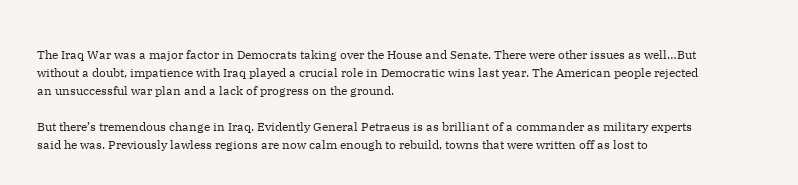The Iraq War was a major factor in Democrats taking over the House and Senate. There were other issues as well…But without a doubt, impatience with Iraq played a crucial role in Democratic wins last year. The American people rejected an unsuccessful war plan and a lack of progress on the ground.

But there’s tremendous change in Iraq. Evidently General Petraeus is as brilliant of a commander as military experts said he was. Previously lawless regions are now calm enough to rebuild, towns that were written off as lost to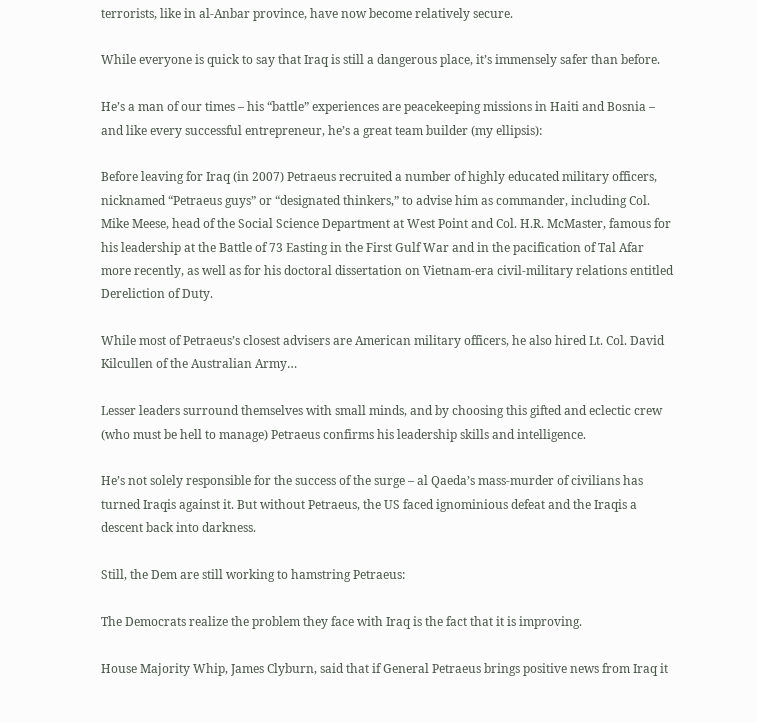terrorists, like in al-Anbar province, have now become relatively secure.

While everyone is quick to say that Iraq is still a dangerous place, it’s immensely safer than before.

He’s a man of our times – his “battle” experiences are peacekeeping missions in Haiti and Bosnia – and like every successful entrepreneur, he’s a great team builder (my ellipsis):

Before leaving for Iraq (in 2007) Petraeus recruited a number of highly educated military officers, nicknamed “Petraeus guys” or “designated thinkers,” to advise him as commander, including Col. Mike Meese, head of the Social Science Department at West Point and Col. H.R. McMaster, famous for his leadership at the Battle of 73 Easting in the First Gulf War and in the pacification of Tal Afar more recently, as well as for his doctoral dissertation on Vietnam-era civil-military relations entitled Dereliction of Duty.

While most of Petraeus’s closest advisers are American military officers, he also hired Lt. Col. David Kilcullen of the Australian Army…

Lesser leaders surround themselves with small minds, and by choosing this gifted and eclectic crew (who must be hell to manage) Petraeus confirms his leadership skills and intelligence.

He’s not solely responsible for the success of the surge – al Qaeda’s mass-murder of civilians has turned Iraqis against it. But without Petraeus, the US faced ignominious defeat and the Iraqis a descent back into darkness.

Still, the Dem are still working to hamstring Petraeus:

The Democrats realize the problem they face with Iraq is the fact that it is improving.

House Majority Whip, James Clyburn, said that if General Petraeus brings positive news from Iraq it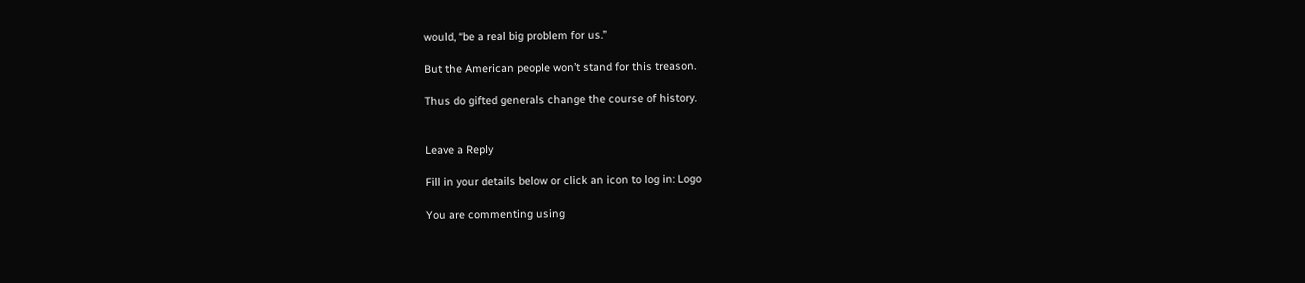would, “be a real big problem for us.”

But the American people won’t stand for this treason.

Thus do gifted generals change the course of history.


Leave a Reply

Fill in your details below or click an icon to log in: Logo

You are commenting using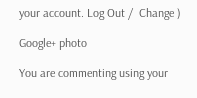your account. Log Out /  Change )

Google+ photo

You are commenting using your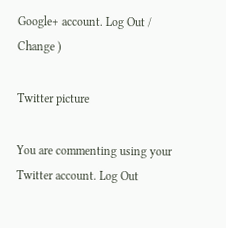Google+ account. Log Out /  Change )

Twitter picture

You are commenting using your Twitter account. Log Out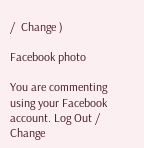/  Change )

Facebook photo

You are commenting using your Facebook account. Log Out /  Change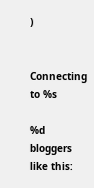)


Connecting to %s

%d bloggers like this: